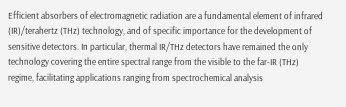Efficient absorbers of electromagnetic radiation are a fundamental element of infrared (IR)/terahertz (THz) technology, and of specific importance for the development of sensitive detectors. In particular, thermal IR/THz detectors have remained the only technology covering the entire spectral range from the visible to the far-IR (THz) regime, facilitating applications ranging from spectrochemical analysis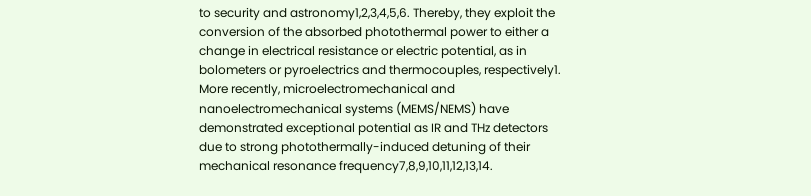to security and astronomy1,2,3,4,5,6. Thereby, they exploit the conversion of the absorbed photothermal power to either a change in electrical resistance or electric potential, as in bolometers or pyroelectrics and thermocouples, respectively1. More recently, microelectromechanical and nanoelectromechanical systems (MEMS/NEMS) have demonstrated exceptional potential as IR and THz detectors due to strong photothermally-induced detuning of their mechanical resonance frequency7,8,9,10,11,12,13,14.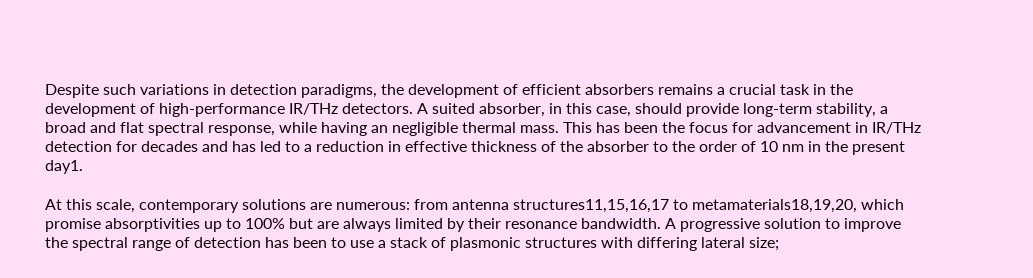Despite such variations in detection paradigms, the development of efficient absorbers remains a crucial task in the development of high-performance IR/THz detectors. A suited absorber, in this case, should provide long-term stability, a broad and flat spectral response, while having an negligible thermal mass. This has been the focus for advancement in IR/THz detection for decades and has led to a reduction in effective thickness of the absorber to the order of 10 nm in the present day1.

At this scale, contemporary solutions are numerous: from antenna structures11,15,16,17 to metamaterials18,19,20, which promise absorptivities up to 100% but are always limited by their resonance bandwidth. A progressive solution to improve the spectral range of detection has been to use a stack of plasmonic structures with differing lateral size;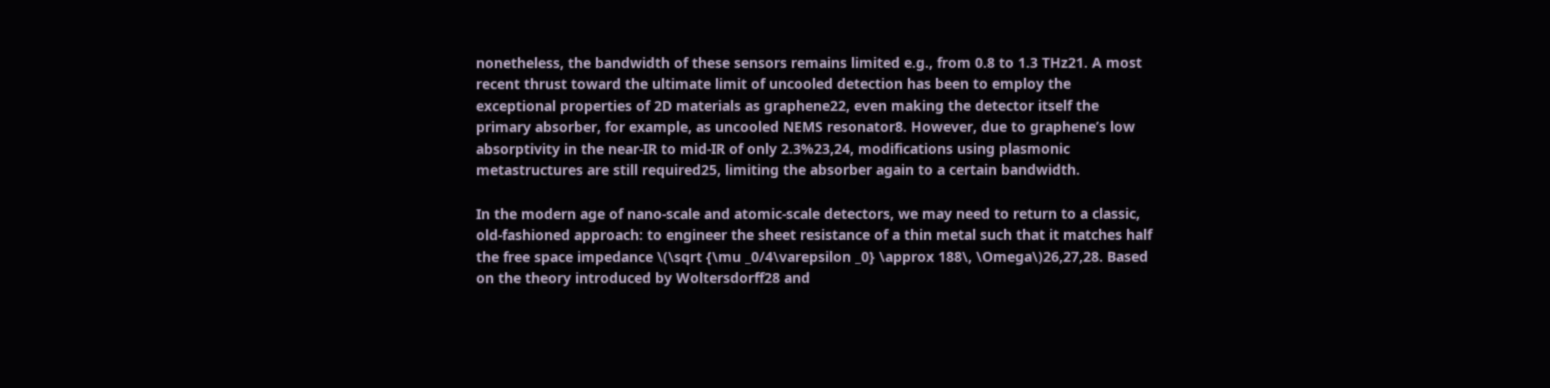nonetheless, the bandwidth of these sensors remains limited e.g., from 0.8 to 1.3 THz21. A most recent thrust toward the ultimate limit of uncooled detection has been to employ the exceptional properties of 2D materials as graphene22, even making the detector itself the primary absorber, for example, as uncooled NEMS resonator8. However, due to graphene’s low absorptivity in the near-IR to mid-IR of only 2.3%23,24, modifications using plasmonic metastructures are still required25, limiting the absorber again to a certain bandwidth.

In the modern age of nano-scale and atomic-scale detectors, we may need to return to a classic, old-fashioned approach: to engineer the sheet resistance of a thin metal such that it matches half the free space impedance \(\sqrt {\mu _0/4\varepsilon _0} \approx 188\, \Omega\)26,27,28. Based on the theory introduced by Woltersdorff28 and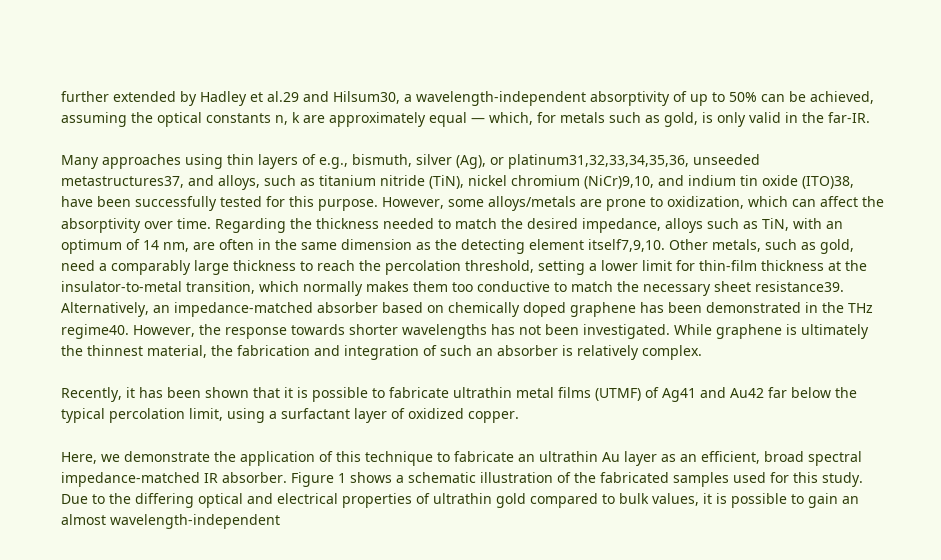further extended by Hadley et al.29 and Hilsum30, a wavelength-independent absorptivity of up to 50% can be achieved, assuming the optical constants n, k are approximately equal — which, for metals such as gold, is only valid in the far-IR.

Many approaches using thin layers of e.g., bismuth, silver (Ag), or platinum31,32,33,34,35,36, unseeded metastructures37, and alloys, such as titanium nitride (TiN), nickel chromium (NiCr)9,10, and indium tin oxide (ITO)38, have been successfully tested for this purpose. However, some alloys/metals are prone to oxidization, which can affect the absorptivity over time. Regarding the thickness needed to match the desired impedance, alloys such as TiN, with an optimum of 14 nm, are often in the same dimension as the detecting element itself7,9,10. Other metals, such as gold, need a comparably large thickness to reach the percolation threshold, setting a lower limit for thin-film thickness at the insulator-to-metal transition, which normally makes them too conductive to match the necessary sheet resistance39. Alternatively, an impedance-matched absorber based on chemically doped graphene has been demonstrated in the THz regime40. However, the response towards shorter wavelengths has not been investigated. While graphene is ultimately the thinnest material, the fabrication and integration of such an absorber is relatively complex.

Recently, it has been shown that it is possible to fabricate ultrathin metal films (UTMF) of Ag41 and Au42 far below the typical percolation limit, using a surfactant layer of oxidized copper.

Here, we demonstrate the application of this technique to fabricate an ultrathin Au layer as an efficient, broad spectral impedance-matched IR absorber. Figure 1 shows a schematic illustration of the fabricated samples used for this study. Due to the differing optical and electrical properties of ultrathin gold compared to bulk values, it is possible to gain an almost wavelength-independent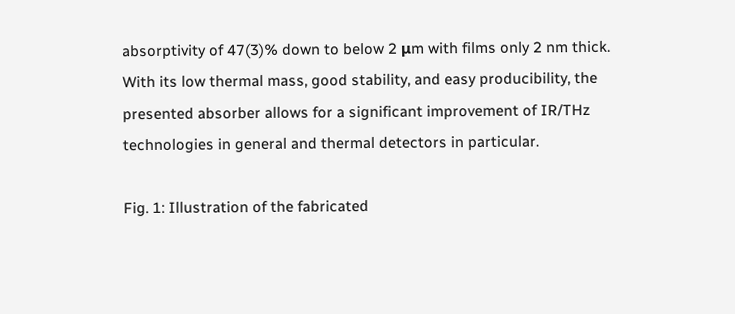absorptivity of 47(3)% down to below 2 μm with films only 2 nm thick. With its low thermal mass, good stability, and easy producibility, the presented absorber allows for a significant improvement of IR/THz technologies in general and thermal detectors in particular.

Fig. 1: Illustration of the fabricated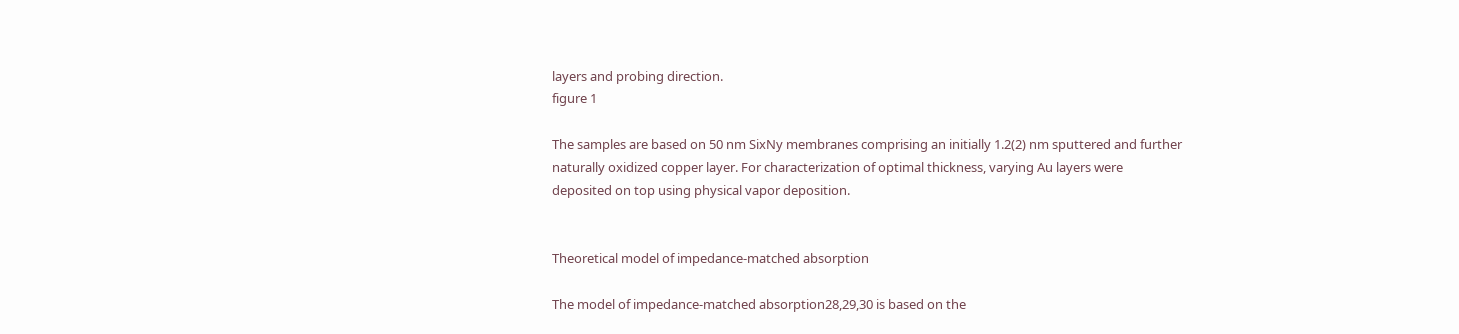layers and probing direction.
figure 1

The samples are based on 50 nm SixNy membranes comprising an initially 1.2(2) nm sputtered and further naturally oxidized copper layer. For characterization of optimal thickness, varying Au layers were deposited on top using physical vapor deposition.


Theoretical model of impedance-matched absorption

The model of impedance-matched absorption28,29,30 is based on the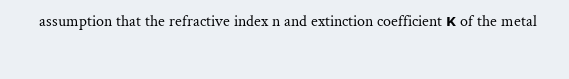assumption that the refractive index n and extinction coefficient κ of the metal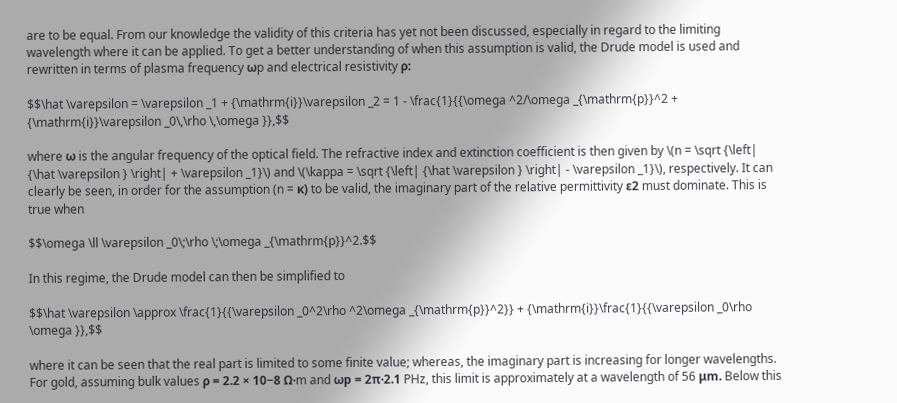are to be equal. From our knowledge the validity of this criteria has yet not been discussed, especially in regard to the limiting wavelength where it can be applied. To get a better understanding of when this assumption is valid, the Drude model is used and rewritten in terms of plasma frequency ωp and electrical resistivity ρ:

$$\hat \varepsilon = \varepsilon _1 + {\mathrm{i}}\varepsilon _2 = 1 - \frac{1}{{\omega ^2/\omega _{\mathrm{p}}^2 + {\mathrm{i}}\varepsilon _0\,\rho \,\omega }},$$

where ω is the angular frequency of the optical field. The refractive index and extinction coefficient is then given by \(n = \sqrt {\left| {\hat \varepsilon } \right| + \varepsilon _1}\) and \(\kappa = \sqrt {\left| {\hat \varepsilon } \right| - \varepsilon _1}\), respectively. It can clearly be seen, in order for the assumption (n = κ) to be valid, the imaginary part of the relative permittivity ε2 must dominate. This is true when

$$\omega \ll \varepsilon _0\;\rho \;\omega _{\mathrm{p}}^2.$$

In this regime, the Drude model can then be simplified to

$$\hat \varepsilon \approx \frac{1}{{\varepsilon _0^2\rho ^2\omega _{\mathrm{p}}^2}} + {\mathrm{i}}\frac{1}{{\varepsilon _0\rho \omega }},$$

where it can be seen that the real part is limited to some finite value; whereas, the imaginary part is increasing for longer wavelengths. For gold, assuming bulk values ρ = 2.2 × 10−8 Ω·m and ωp = 2π·2.1 PHz, this limit is approximately at a wavelength of 56 μm. Below this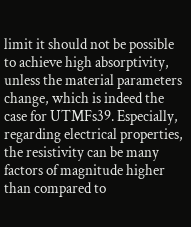limit it should not be possible to achieve high absorptivity, unless the material parameters change, which is indeed the case for UTMFs39. Especially, regarding electrical properties, the resistivity can be many factors of magnitude higher than compared to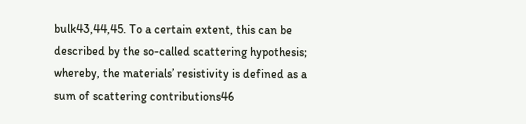bulk43,44,45. To a certain extent, this can be described by the so-called scattering hypothesis; whereby, the materials’ resistivity is defined as a sum of scattering contributions46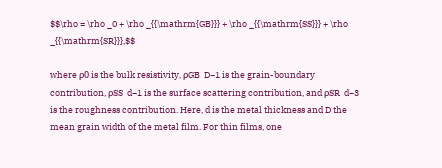$$\rho = \rho _0 + \rho _{{\mathrm{GB}}} + \rho _{{\mathrm{SS}}} + \rho _{{\mathrm{SR}}},$$

where ρ0 is the bulk resistivity, ρGB  D−1 is the grain-boundary contribution, ρSS  d−1 is the surface scattering contribution, and ρSR  d−3 is the roughness contribution. Here, d is the metal thickness and D the mean grain width of the metal film. For thin films, one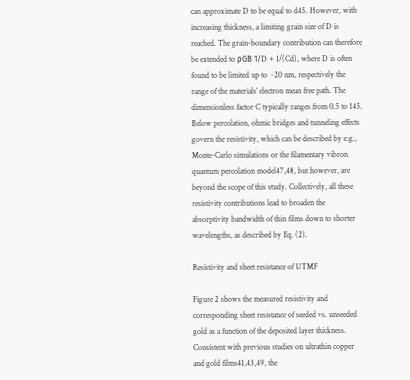can approximate D to be equal to d45. However, with increasing thickness, a limiting grain size of D is reached. The grain-boundary contribution can therefore be extended to ρGB 1/D + 1/(Cd), where D is often found to be limited up to ~20 nm, respectively the range of the materials’ electron mean free path. The dimensionless factor C typically ranges from 0.5 to 145. Below percolation, ohmic bridges and tunneling effects govern the resistivity, which can be described by e.g., Monte-Carlo simulations or the filamentary vibron quantum percolation model47,48, but however, are beyond the scope of this study. Collectively, all these resistivity contributions lead to broaden the absorptivity bandwidth of thin films down to shorter wavelengths, as described by Eq. (2).

Resistivity and sheet resistance of UTMF

Figure 2 shows the measured resistivity and corresponding sheet resistance of seeded vs. unseeded gold as a function of the deposited layer thickness. Consistent with previous studies on ultrathin copper and gold films41,43,49, the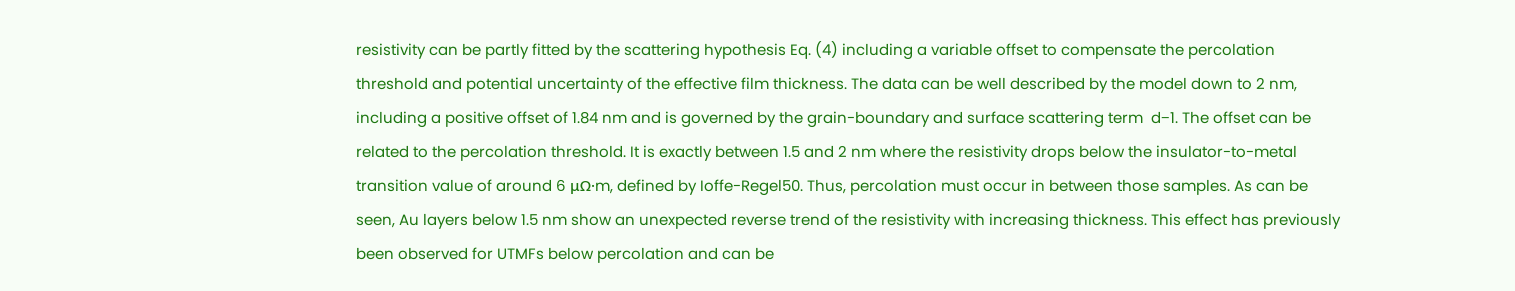resistivity can be partly fitted by the scattering hypothesis Eq. (4) including a variable offset to compensate the percolation threshold and potential uncertainty of the effective film thickness. The data can be well described by the model down to 2 nm, including a positive offset of 1.84 nm and is governed by the grain-boundary and surface scattering term  d−1. The offset can be related to the percolation threshold. It is exactly between 1.5 and 2 nm where the resistivity drops below the insulator-to-metal transition value of around 6 μΩ·m, defined by Ioffe-Regel50. Thus, percolation must occur in between those samples. As can be seen, Au layers below 1.5 nm show an unexpected reverse trend of the resistivity with increasing thickness. This effect has previously been observed for UTMFs below percolation and can be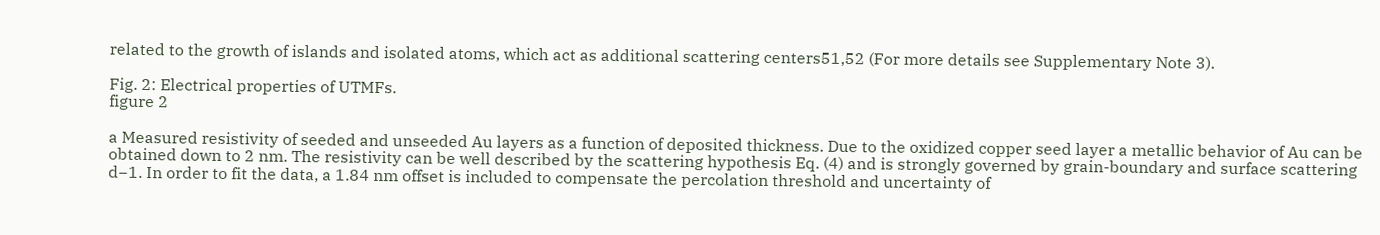related to the growth of islands and isolated atoms, which act as additional scattering centers51,52 (For more details see Supplementary Note 3).

Fig. 2: Electrical properties of UTMFs.
figure 2

a Measured resistivity of seeded and unseeded Au layers as a function of deposited thickness. Due to the oxidized copper seed layer a metallic behavior of Au can be obtained down to 2 nm. The resistivity can be well described by the scattering hypothesis Eq. (4) and is strongly governed by grain-boundary and surface scattering d−1. In order to fit the data, a 1.84 nm offset is included to compensate the percolation threshold and uncertainty of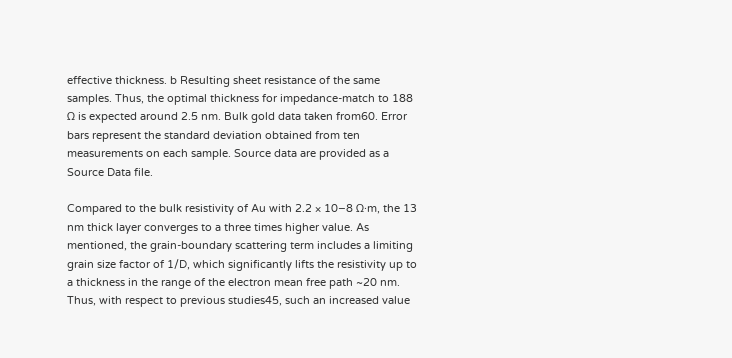effective thickness. b Resulting sheet resistance of the same samples. Thus, the optimal thickness for impedance-match to 188 Ω is expected around 2.5 nm. Bulk gold data taken from60. Error bars represent the standard deviation obtained from ten measurements on each sample. Source data are provided as a Source Data file.

Compared to the bulk resistivity of Au with 2.2 × 10−8 Ω·m, the 13 nm thick layer converges to a three times higher value. As mentioned, the grain-boundary scattering term includes a limiting grain size factor of 1/D, which significantly lifts the resistivity up to a thickness in the range of the electron mean free path ~20 nm. Thus, with respect to previous studies45, such an increased value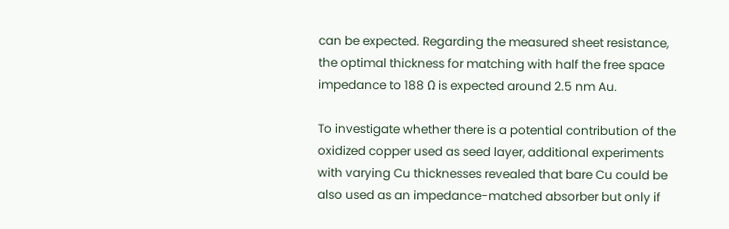can be expected. Regarding the measured sheet resistance, the optimal thickness for matching with half the free space impedance to 188 Ω is expected around 2.5 nm Au.

To investigate whether there is a potential contribution of the oxidized copper used as seed layer, additional experiments with varying Cu thicknesses revealed that bare Cu could be also used as an impedance-matched absorber but only if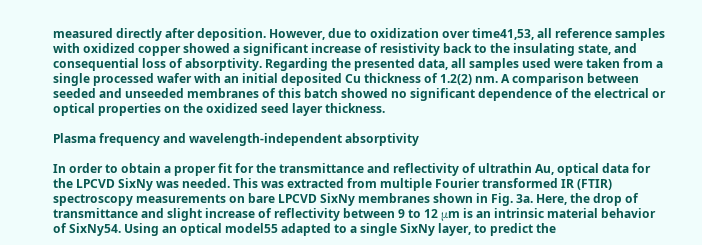measured directly after deposition. However, due to oxidization over time41,53, all reference samples with oxidized copper showed a significant increase of resistivity back to the insulating state, and consequential loss of absorptivity. Regarding the presented data, all samples used were taken from a single processed wafer with an initial deposited Cu thickness of 1.2(2) nm. A comparison between seeded and unseeded membranes of this batch showed no significant dependence of the electrical or optical properties on the oxidized seed layer thickness.

Plasma frequency and wavelength-independent absorptivity

In order to obtain a proper fit for the transmittance and reflectivity of ultrathin Au, optical data for the LPCVD SixNy was needed. This was extracted from multiple Fourier transformed IR (FTIR) spectroscopy measurements on bare LPCVD SixNy membranes shown in Fig. 3a. Here, the drop of transmittance and slight increase of reflectivity between 9 to 12 μm is an intrinsic material behavior of SixNy54. Using an optical model55 adapted to a single SixNy layer, to predict the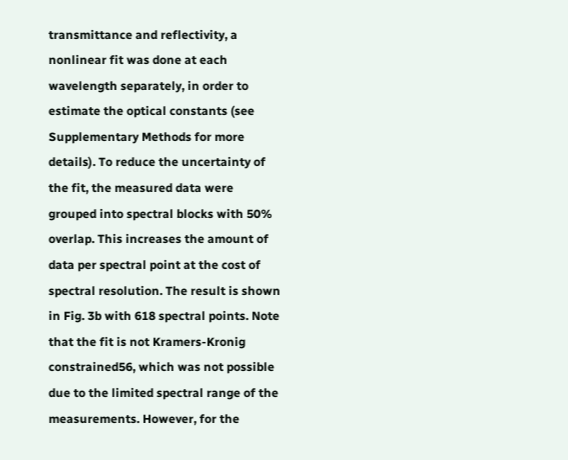transmittance and reflectivity, a nonlinear fit was done at each wavelength separately, in order to estimate the optical constants (see Supplementary Methods for more details). To reduce the uncertainty of the fit, the measured data were grouped into spectral blocks with 50% overlap. This increases the amount of data per spectral point at the cost of spectral resolution. The result is shown in Fig. 3b with 618 spectral points. Note that the fit is not Kramers-Kronig constrained56, which was not possible due to the limited spectral range of the measurements. However, for the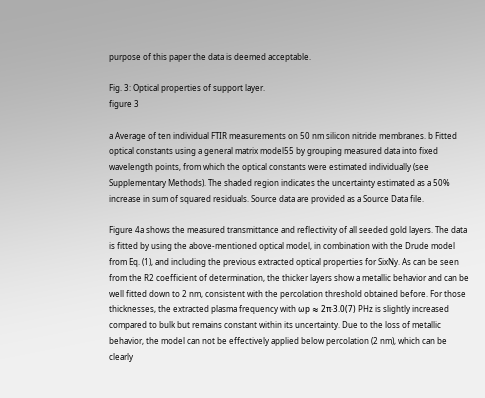purpose of this paper the data is deemed acceptable.

Fig. 3: Optical properties of support layer.
figure 3

a Average of ten individual FTIR measurements on 50 nm silicon nitride membranes. b Fitted optical constants using a general matrix model55 by grouping measured data into fixed wavelength points, from which the optical constants were estimated individually (see Supplementary Methods). The shaded region indicates the uncertainty estimated as a 50% increase in sum of squared residuals. Source data are provided as a Source Data file.

Figure 4a shows the measured transmittance and reflectivity of all seeded gold layers. The data is fitted by using the above-mentioned optical model, in combination with the Drude model from Eq. (1), and including the previous extracted optical properties for SixNy. As can be seen from the R2 coefficient of determination, the thicker layers show a metallic behavior and can be well fitted down to 2 nm, consistent with the percolation threshold obtained before. For those thicknesses, the extracted plasma frequency with ωp ≈ 2π·3.0(7) PHz is slightly increased compared to bulk but remains constant within its uncertainty. Due to the loss of metallic behavior, the model can not be effectively applied below percolation (2 nm), which can be clearly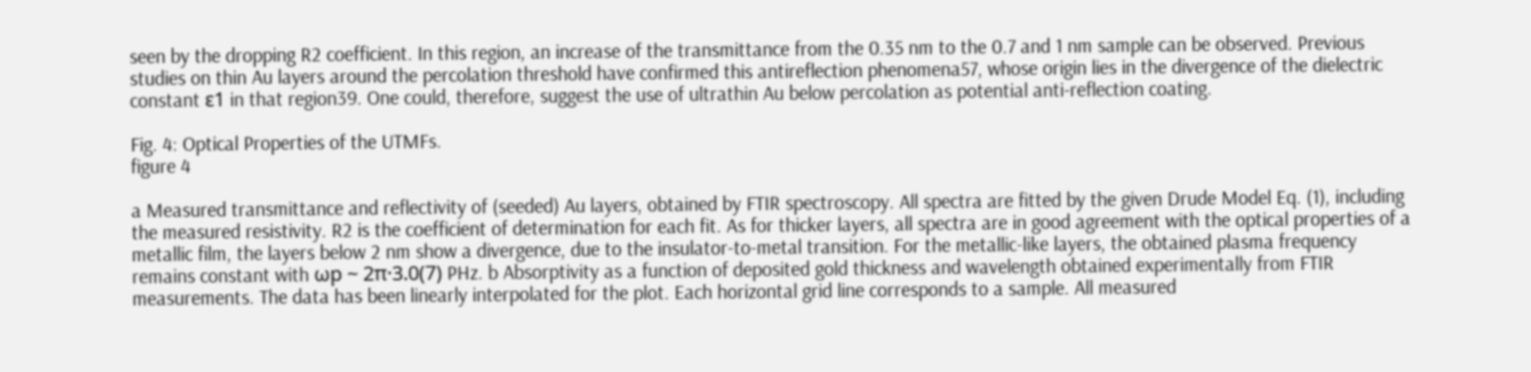seen by the dropping R2 coefficient. In this region, an increase of the transmittance from the 0.35 nm to the 0.7 and 1 nm sample can be observed. Previous studies on thin Au layers around the percolation threshold have confirmed this antireflection phenomena57, whose origin lies in the divergence of the dielectric constant ε1 in that region39. One could, therefore, suggest the use of ultrathin Au below percolation as potential anti-reflection coating.

Fig. 4: Optical Properties of the UTMFs.
figure 4

a Measured transmittance and reflectivity of (seeded) Au layers, obtained by FTIR spectroscopy. All spectra are fitted by the given Drude Model Eq. (1), including the measured resistivity. R2 is the coefficient of determination for each fit. As for thicker layers, all spectra are in good agreement with the optical properties of a metallic film, the layers below 2 nm show a divergence, due to the insulator-to-metal transition. For the metallic-like layers, the obtained plasma frequency remains constant with ωp ~ 2π·3.0(7) PHz. b Absorptivity as a function of deposited gold thickness and wavelength obtained experimentally from FTIR measurements. The data has been linearly interpolated for the plot. Each horizontal grid line corresponds to a sample. All measured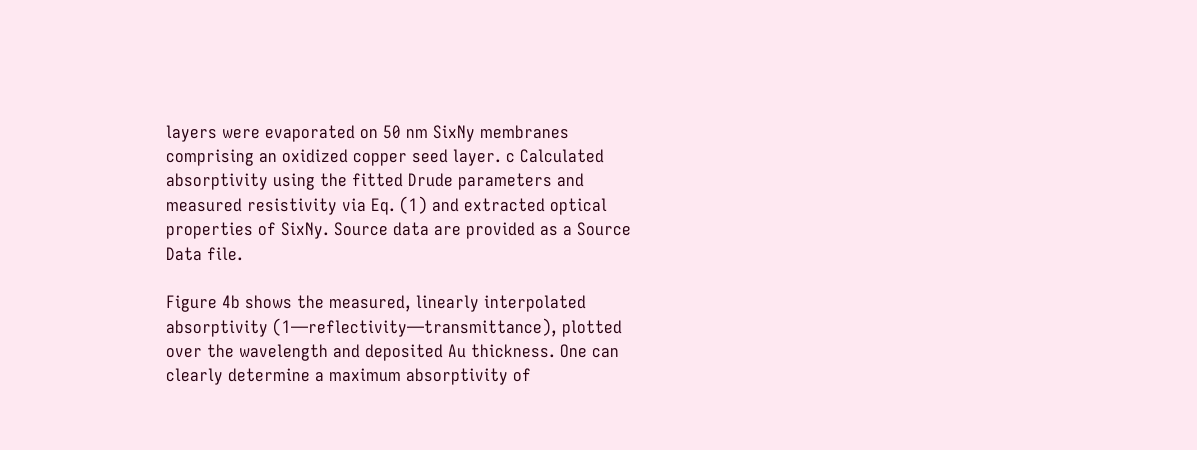layers were evaporated on 50 nm SixNy membranes comprising an oxidized copper seed layer. c Calculated absorptivity using the fitted Drude parameters and measured resistivity via Eq. (1) and extracted optical properties of SixNy. Source data are provided as a Source Data file.

Figure 4b shows the measured, linearly interpolated absorptivity (1—reflectivity—transmittance), plotted over the wavelength and deposited Au thickness. One can clearly determine a maximum absorptivity of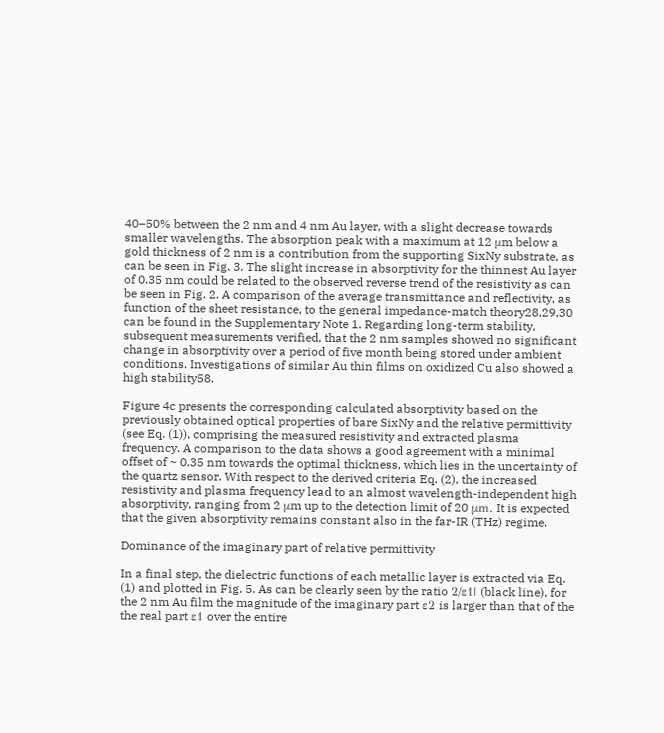40–50% between the 2 nm and 4 nm Au layer, with a slight decrease towards smaller wavelengths. The absorption peak with a maximum at 12 μm below a gold thickness of 2 nm is a contribution from the supporting SixNy substrate, as can be seen in Fig. 3. The slight increase in absorptivity for the thinnest Au layer of 0.35 nm could be related to the observed reverse trend of the resistivity as can be seen in Fig. 2. A comparison of the average transmittance and reflectivity, as function of the sheet resistance, to the general impedance-match theory28,29,30 can be found in the Supplementary Note 1. Regarding long-term stability, subsequent measurements verified, that the 2 nm samples showed no significant change in absorptivity over a period of five month being stored under ambient conditions. Investigations of similar Au thin films on oxidized Cu also showed a high stability58.

Figure 4c presents the corresponding calculated absorptivity based on the previously obtained optical properties of bare SixNy and the relative permittivity (see Eq. (1)), comprising the measured resistivity and extracted plasma frequency. A comparison to the data shows a good agreement with a minimal offset of ~ 0.35 nm towards the optimal thickness, which lies in the uncertainty of the quartz sensor. With respect to the derived criteria Eq. (2), the increased resistivity and plasma frequency lead to an almost wavelength-independent high absorptivity, ranging from 2 μm up to the detection limit of 20 μm. It is expected that the given absorptivity remains constant also in the far-IR (THz) regime.

Dominance of the imaginary part of relative permittivity

In a final step, the dielectric functions of each metallic layer is extracted via Eq. (1) and plotted in Fig. 5. As can be clearly seen by the ratio 2/ε1| (black line), for the 2 nm Au film the magnitude of the imaginary part ε2 is larger than that of the the real part ε1 over the entire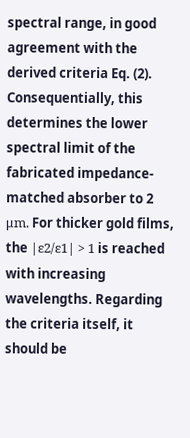spectral range, in good agreement with the derived criteria Eq. (2). Consequentially, this determines the lower spectral limit of the fabricated impedance-matched absorber to 2 μm. For thicker gold films, the |ε2/ε1| > 1 is reached with increasing wavelengths. Regarding the criteria itself, it should be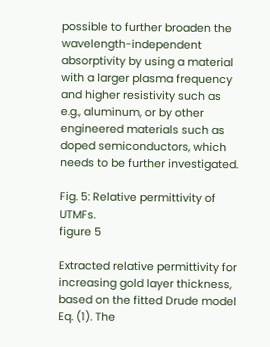possible to further broaden the wavelength-independent absorptivity by using a material with a larger plasma frequency and higher resistivity such as e.g., aluminum, or by other engineered materials such as doped semiconductors, which needs to be further investigated.

Fig. 5: Relative permittivity of UTMFs.
figure 5

Extracted relative permittivity for increasing gold layer thickness, based on the fitted Drude model Eq. (1). The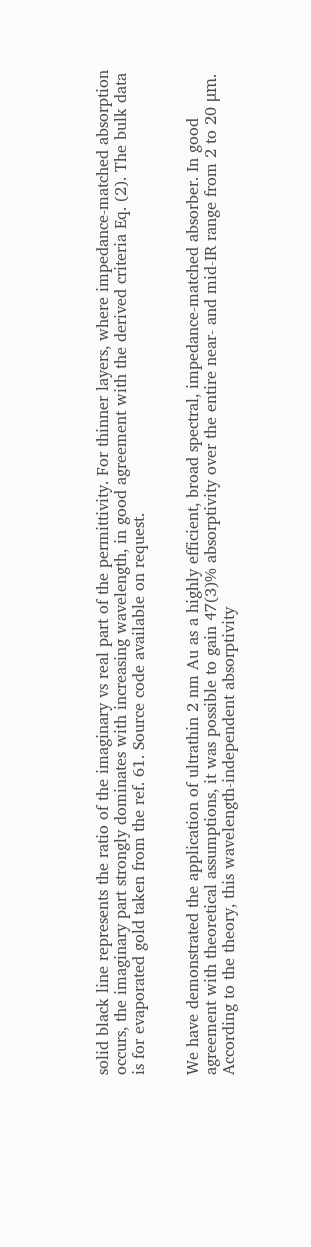solid black line represents the ratio of the imaginary vs real part of the permittivity. For thinner layers, where impedance-matched absorption occurs, the imaginary part strongly dominates with increasing wavelength, in good agreement with the derived criteria Eq. (2). The bulk data is for evaporated gold taken from the ref. 61. Source code available on request.


We have demonstrated the application of ultrathin 2 nm Au as a highly efficient, broad spectral, impedance-matched absorber. In good agreement with theoretical assumptions, it was possible to gain 47(3)% absorptivity over the entire near- and mid-IR range from 2 to 20 μm. According to the theory, this wavelength-independent absorptivity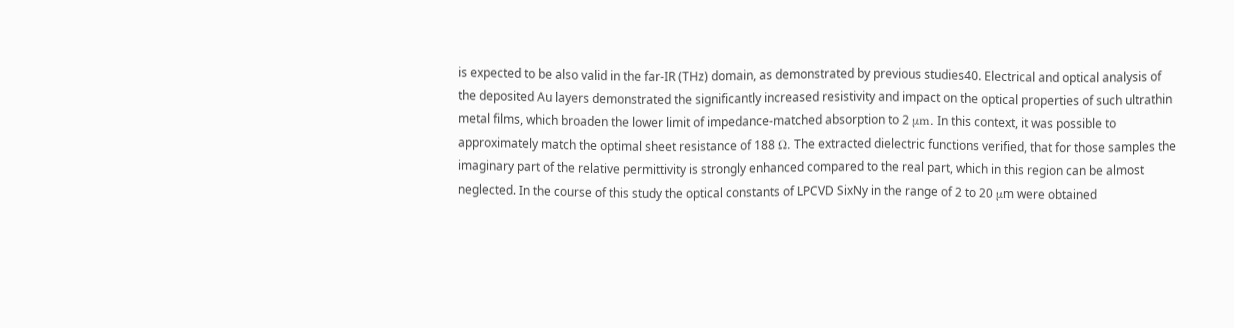is expected to be also valid in the far-IR (THz) domain, as demonstrated by previous studies40. Electrical and optical analysis of the deposited Au layers demonstrated the significantly increased resistivity and impact on the optical properties of such ultrathin metal films, which broaden the lower limit of impedance-matched absorption to 2 μm. In this context, it was possible to approximately match the optimal sheet resistance of 188 Ω. The extracted dielectric functions verified, that for those samples the imaginary part of the relative permittivity is strongly enhanced compared to the real part, which in this region can be almost neglected. In the course of this study the optical constants of LPCVD SixNy in the range of 2 to 20 μm were obtained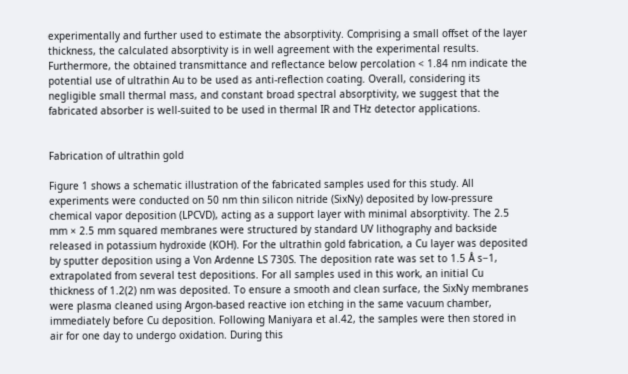experimentally and further used to estimate the absorptivity. Comprising a small offset of the layer thickness, the calculated absorptivity is in well agreement with the experimental results. Furthermore, the obtained transmittance and reflectance below percolation < 1.84 nm indicate the potential use of ultrathin Au to be used as anti-reflection coating. Overall, considering its negligible small thermal mass, and constant broad spectral absorptivity, we suggest that the fabricated absorber is well-suited to be used in thermal IR and THz detector applications.


Fabrication of ultrathin gold

Figure 1 shows a schematic illustration of the fabricated samples used for this study. All experiments were conducted on 50 nm thin silicon nitride (SixNy) deposited by low-pressure chemical vapor deposition (LPCVD), acting as a support layer with minimal absorptivity. The 2.5 mm × 2.5 mm squared membranes were structured by standard UV lithography and backside released in potassium hydroxide (KOH). For the ultrathin gold fabrication, a Cu layer was deposited by sputter deposition using a Von Ardenne LS 730S. The deposition rate was set to 1.5 Å s−1, extrapolated from several test depositions. For all samples used in this work, an initial Cu thickness of 1.2(2) nm was deposited. To ensure a smooth and clean surface, the SixNy membranes were plasma cleaned using Argon-based reactive ion etching in the same vacuum chamber, immediately before Cu deposition. Following Maniyara et al.42, the samples were then stored in air for one day to undergo oxidation. During this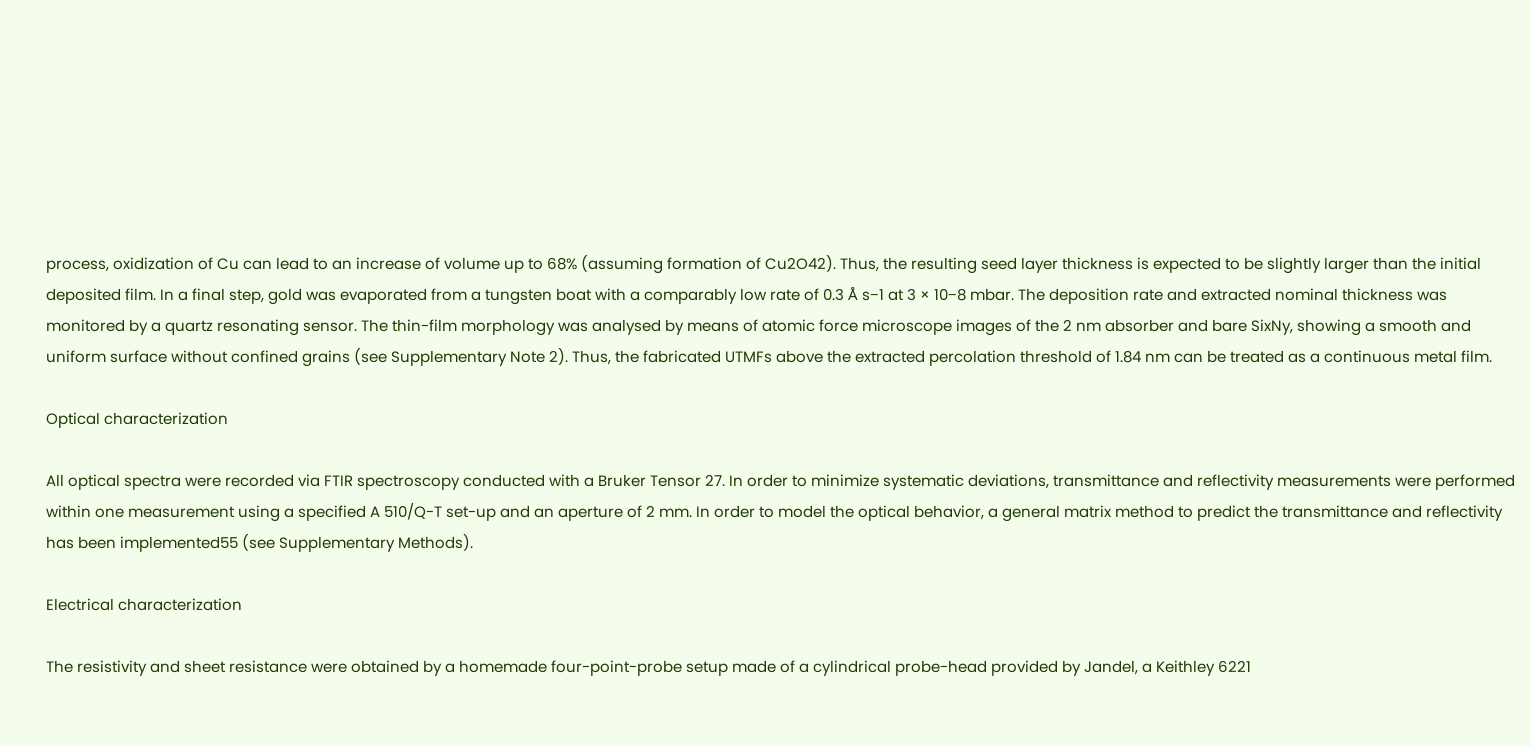process, oxidization of Cu can lead to an increase of volume up to 68% (assuming formation of Cu2O42). Thus, the resulting seed layer thickness is expected to be slightly larger than the initial deposited film. In a final step, gold was evaporated from a tungsten boat with a comparably low rate of 0.3 Å s−1 at 3 × 10−8 mbar. The deposition rate and extracted nominal thickness was monitored by a quartz resonating sensor. The thin-film morphology was analysed by means of atomic force microscope images of the 2 nm absorber and bare SixNy, showing a smooth and uniform surface without confined grains (see Supplementary Note 2). Thus, the fabricated UTMFs above the extracted percolation threshold of 1.84 nm can be treated as a continuous metal film.

Optical characterization

All optical spectra were recorded via FTIR spectroscopy conducted with a Bruker Tensor 27. In order to minimize systematic deviations, transmittance and reflectivity measurements were performed within one measurement using a specified A 510/Q-T set-up and an aperture of 2 mm. In order to model the optical behavior, a general matrix method to predict the transmittance and reflectivity has been implemented55 (see Supplementary Methods).

Electrical characterization

The resistivity and sheet resistance were obtained by a homemade four-point-probe setup made of a cylindrical probe-head provided by Jandel, a Keithley 6221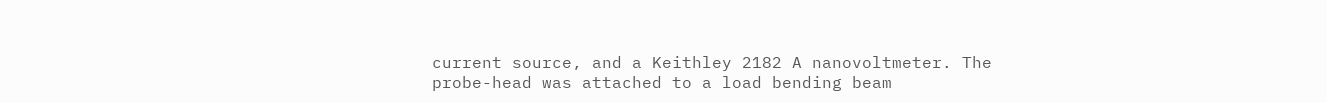current source, and a Keithley 2182 A nanovoltmeter. The probe-head was attached to a load bending beam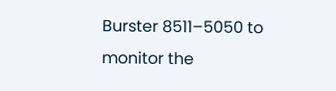Burster 8511–5050 to monitor the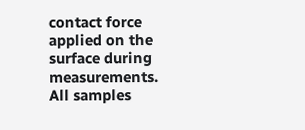contact force applied on the surface during measurements. All samples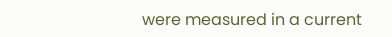were measured in a current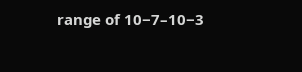range of 10−7–10−3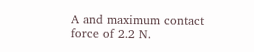A and maximum contact force of 2.2 N.